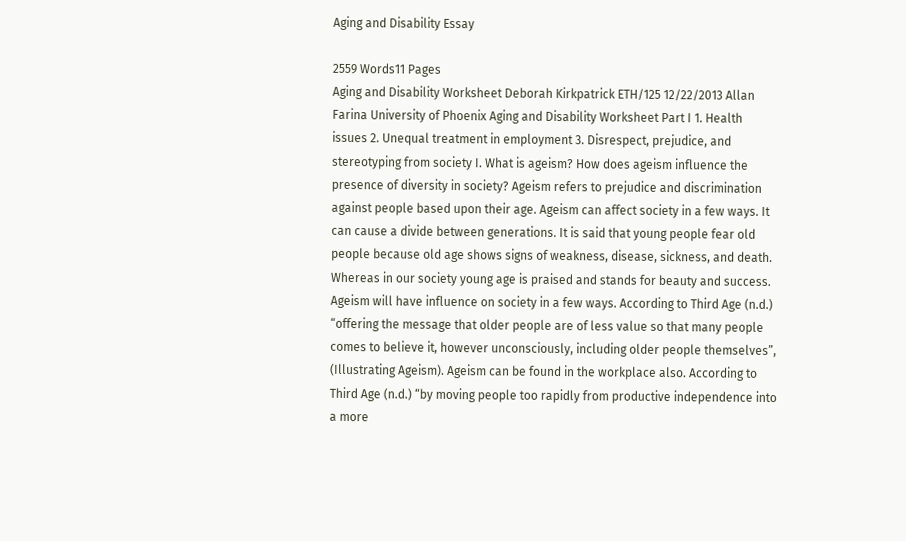Aging and Disability Essay

2559 Words11 Pages
Aging and Disability Worksheet Deborah Kirkpatrick ETH/125 12/22/2013 Allan Farina University of Phoenix Aging and Disability Worksheet Part I 1. Health issues 2. Unequal treatment in employment 3. Disrespect, prejudice, and stereotyping from society I. What is ageism? How does ageism influence the presence of diversity in society? Ageism refers to prejudice and discrimination against people based upon their age. Ageism can affect society in a few ways. It can cause a divide between generations. It is said that young people fear old people because old age shows signs of weakness, disease, sickness, and death. Whereas in our society young age is praised and stands for beauty and success. Ageism will have influence on society in a few ways. According to Third Age (n.d.) “offering the message that older people are of less value so that many people comes to believe it, however unconsciously, including older people themselves”, (Illustrating Ageism). Ageism can be found in the workplace also. According to Third Age (n.d.) “by moving people too rapidly from productive independence into a more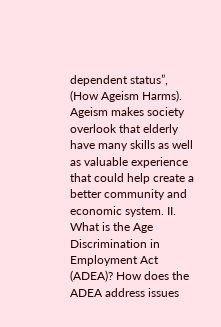dependent status”, (How Ageism Harms). Ageism makes society overlook that elderly have many skills as well as valuable experience that could help create a better community and economic system. II. What is the Age Discrimination in Employment Act (ADEA)? How does the ADEA address issues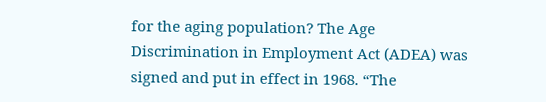for the aging population? The Age Discrimination in Employment Act (ADEA) was signed and put in effect in 1968. “The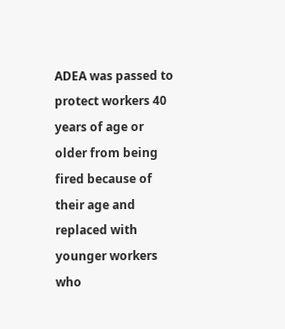ADEA was passed to protect workers 40 years of age or older from being fired because of their age and replaced with younger workers who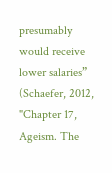presumably would receive lower salaries” (Schaefer, 2012, "Chapter 17, Ageism. The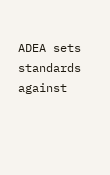ADEA sets standards against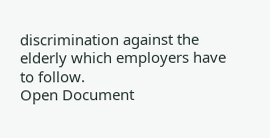discrimination against the elderly which employers have to follow.
Open Document